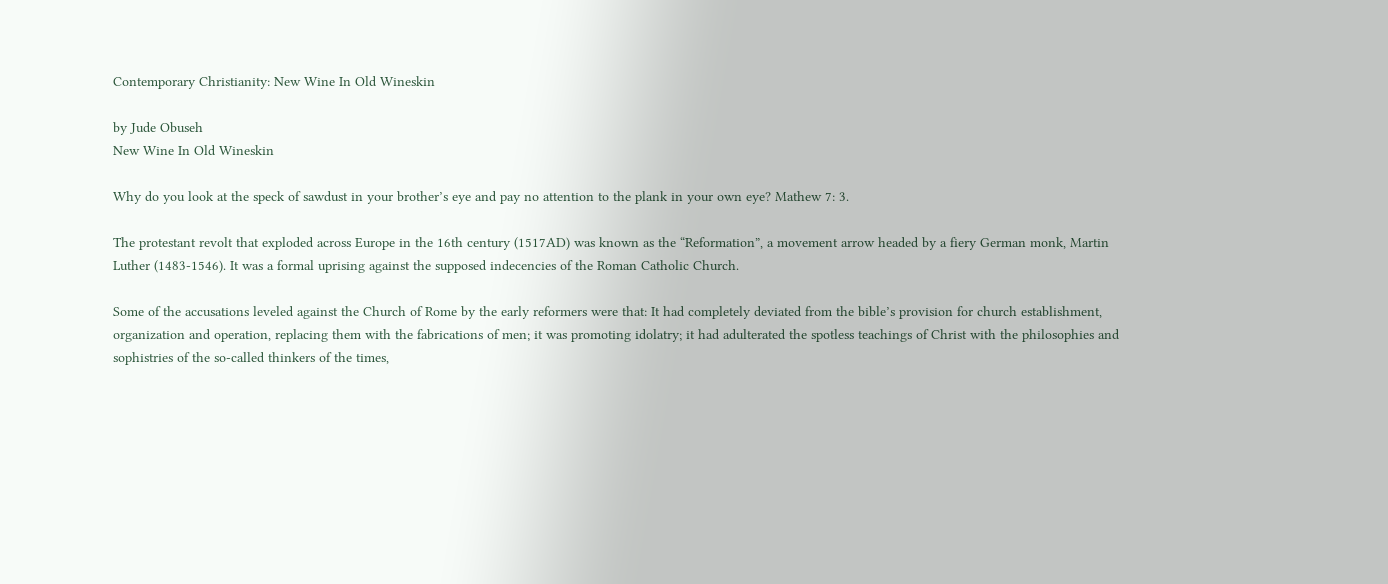Contemporary Christianity: New Wine In Old Wineskin

by Jude Obuseh
New Wine In Old Wineskin

Why do you look at the speck of sawdust in your brother’s eye and pay no attention to the plank in your own eye? Mathew 7: 3.

The protestant revolt that exploded across Europe in the 16th century (1517AD) was known as the “Reformation”, a movement arrow headed by a fiery German monk, Martin Luther (1483-1546). It was a formal uprising against the supposed indecencies of the Roman Catholic Church.

Some of the accusations leveled against the Church of Rome by the early reformers were that: It had completely deviated from the bible’s provision for church establishment, organization and operation, replacing them with the fabrications of men; it was promoting idolatry; it had adulterated the spotless teachings of Christ with the philosophies and sophistries of the so-called thinkers of the times,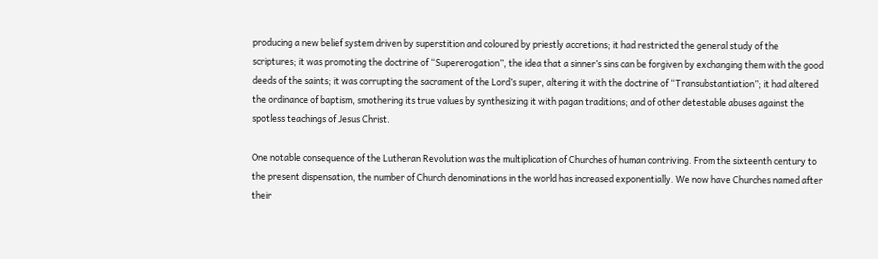producing a new belief system driven by superstition and coloured by priestly accretions; it had restricted the general study of the scriptures; it was promoting the doctrine of “Supererogation”, the idea that a sinner’s sins can be forgiven by exchanging them with the good deeds of the saints; it was corrupting the sacrament of the Lord’s super, altering it with the doctrine of “Transubstantiation”; it had altered the ordinance of baptism, smothering its true values by synthesizing it with pagan traditions; and of other detestable abuses against the spotless teachings of Jesus Christ.

One notable consequence of the Lutheran Revolution was the multiplication of Churches of human contriving. From the sixteenth century to the present dispensation, the number of Church denominations in the world has increased exponentially. We now have Churches named after their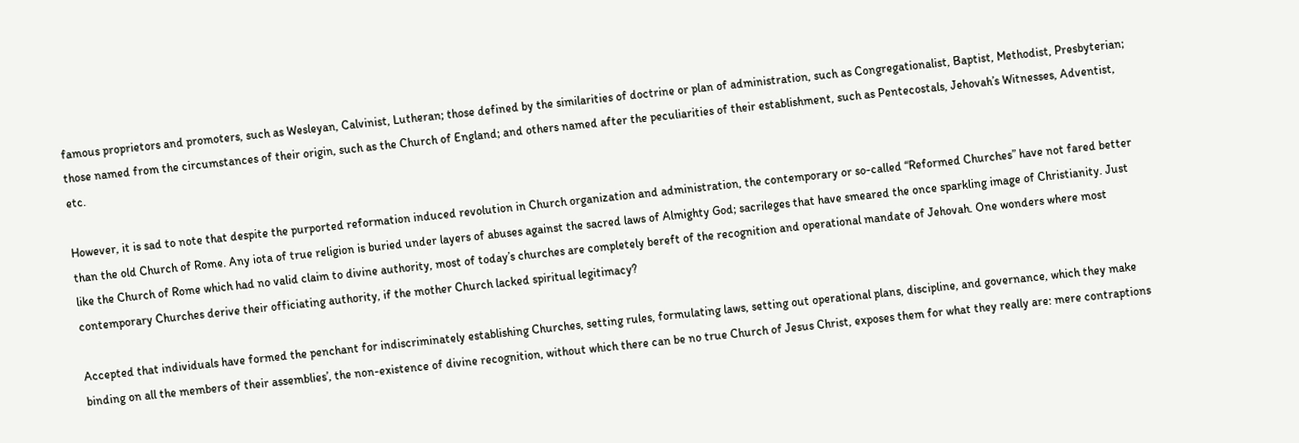famous proprietors and promoters, such as Wesleyan, Calvinist, Lutheran; those defined by the similarities of doctrine or plan of administration, such as Congregationalist, Baptist, Methodist, Presbyterian; those named from the circumstances of their origin, such as the Church of England; and others named after the peculiarities of their establishment, such as Pentecostals, Jehovah’s Witnesses, Adventist, etc.

However, it is sad to note that despite the purported reformation induced revolution in Church organization and administration, the contemporary or so-called “Reformed Churches” have not fared better than the old Church of Rome. Any iota of true religion is buried under layers of abuses against the sacred laws of Almighty God; sacrileges that have smeared the once sparkling image of Christianity. Just like the Church of Rome which had no valid claim to divine authority, most of today’s churches are completely bereft of the recognition and operational mandate of Jehovah. One wonders where most contemporary Churches derive their officiating authority, if the mother Church lacked spiritual legitimacy?

Accepted that individuals have formed the penchant for indiscriminately establishing Churches, setting rules, formulating laws, setting out operational plans, discipline, and governance, which they make binding on all the members of their assemblies’, the non-existence of divine recognition, without which there can be no true Church of Jesus Christ, exposes them for what they really are: mere contraptions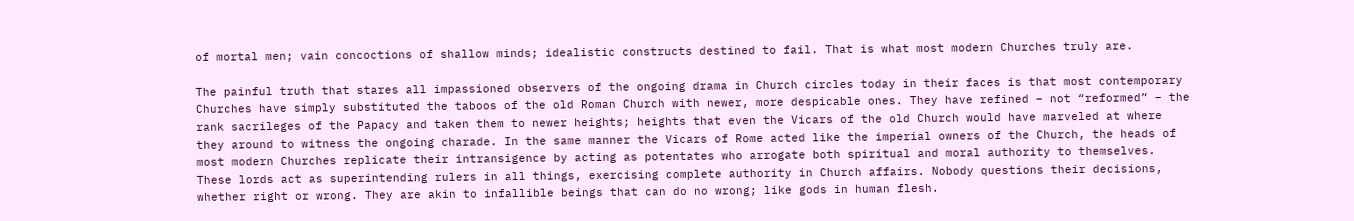of mortal men; vain concoctions of shallow minds; idealistic constructs destined to fail. That is what most modern Churches truly are.

The painful truth that stares all impassioned observers of the ongoing drama in Church circles today in their faces is that most contemporary Churches have simply substituted the taboos of the old Roman Church with newer, more despicable ones. They have refined – not “reformed” – the rank sacrileges of the Papacy and taken them to newer heights; heights that even the Vicars of the old Church would have marveled at where they around to witness the ongoing charade. In the same manner the Vicars of Rome acted like the imperial owners of the Church, the heads of most modern Churches replicate their intransigence by acting as potentates who arrogate both spiritual and moral authority to themselves. These lords act as superintending rulers in all things, exercising complete authority in Church affairs. Nobody questions their decisions, whether right or wrong. They are akin to infallible beings that can do no wrong; like gods in human flesh.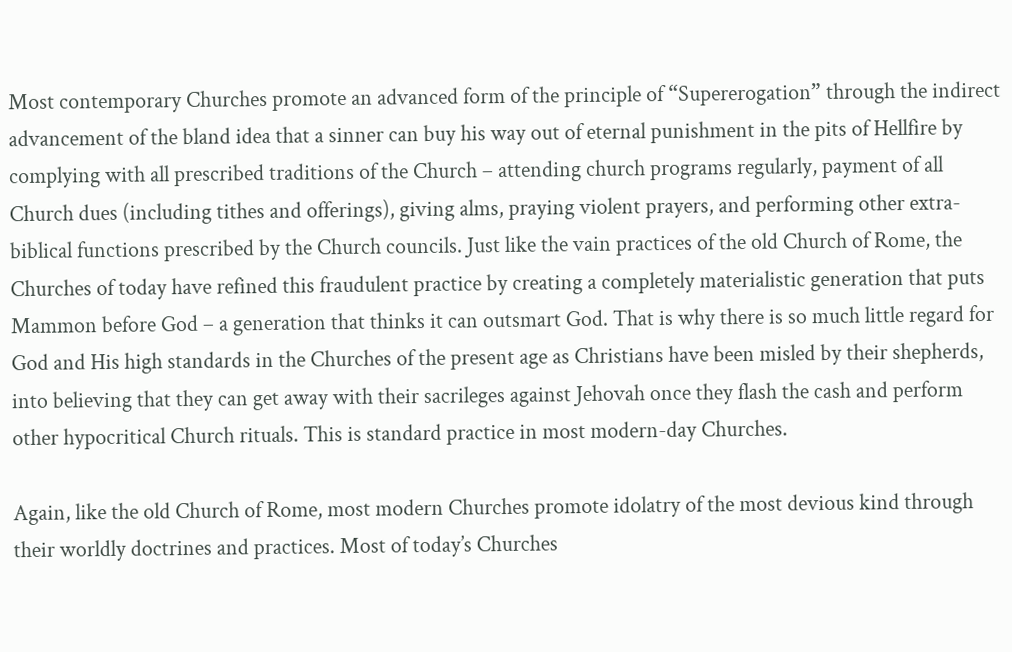Most contemporary Churches promote an advanced form of the principle of “Supererogation” through the indirect advancement of the bland idea that a sinner can buy his way out of eternal punishment in the pits of Hellfire by complying with all prescribed traditions of the Church – attending church programs regularly, payment of all Church dues (including tithes and offerings), giving alms, praying violent prayers, and performing other extra-biblical functions prescribed by the Church councils. Just like the vain practices of the old Church of Rome, the Churches of today have refined this fraudulent practice by creating a completely materialistic generation that puts Mammon before God – a generation that thinks it can outsmart God. That is why there is so much little regard for God and His high standards in the Churches of the present age as Christians have been misled by their shepherds, into believing that they can get away with their sacrileges against Jehovah once they flash the cash and perform other hypocritical Church rituals. This is standard practice in most modern-day Churches.

Again, like the old Church of Rome, most modern Churches promote idolatry of the most devious kind through their worldly doctrines and practices. Most of today’s Churches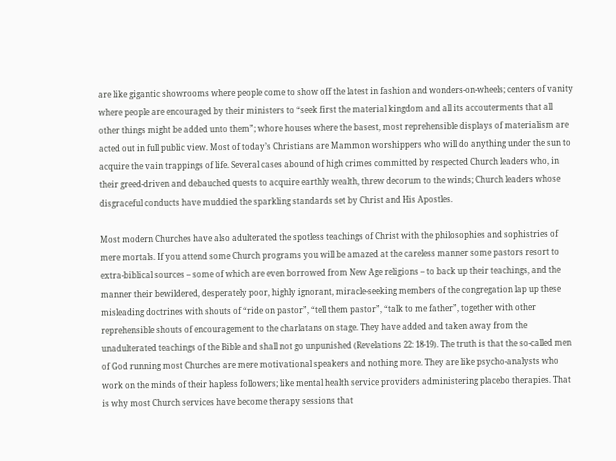are like gigantic showrooms where people come to show off the latest in fashion and wonders-on-wheels; centers of vanity where people are encouraged by their ministers to “seek first the material kingdom and all its accouterments that all other things might be added unto them”; whore houses where the basest, most reprehensible displays of materialism are acted out in full public view. Most of today’s Christians are Mammon worshippers who will do anything under the sun to acquire the vain trappings of life. Several cases abound of high crimes committed by respected Church leaders who, in their greed-driven and debauched quests to acquire earthly wealth, threw decorum to the winds; Church leaders whose disgraceful conducts have muddied the sparkling standards set by Christ and His Apostles.

Most modern Churches have also adulterated the spotless teachings of Christ with the philosophies and sophistries of mere mortals. If you attend some Church programs you will be amazed at the careless manner some pastors resort to extra-biblical sources – some of which are even borrowed from New Age religions – to back up their teachings, and the manner their bewildered, desperately poor, highly ignorant, miracle-seeking members of the congregation lap up these misleading doctrines with shouts of “ride on pastor”, “tell them pastor”, “talk to me father”, together with other reprehensible shouts of encouragement to the charlatans on stage. They have added and taken away from the unadulterated teachings of the Bible and shall not go unpunished (Revelations 22: 18-19). The truth is that the so-called men of God running most Churches are mere motivational speakers and nothing more. They are like psycho-analysts who work on the minds of their hapless followers; like mental health service providers administering placebo therapies. That is why most Church services have become therapy sessions that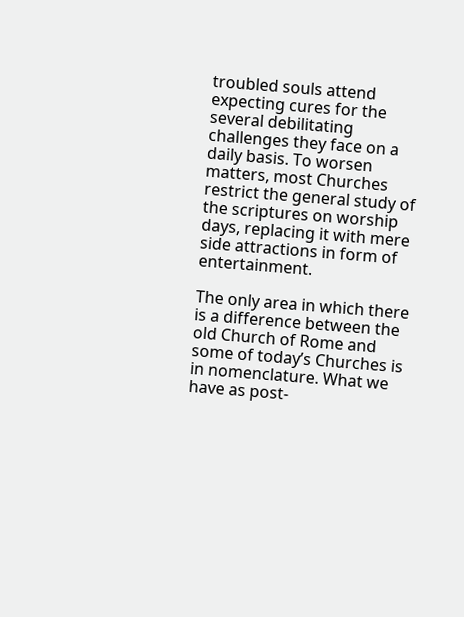troubled souls attend expecting cures for the several debilitating challenges they face on a daily basis. To worsen matters, most Churches restrict the general study of the scriptures on worship days, replacing it with mere side attractions in form of entertainment.

The only area in which there is a difference between the old Church of Rome and some of today’s Churches is in nomenclature. What we have as post-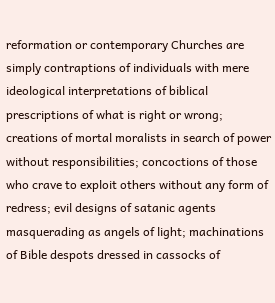reformation or contemporary Churches are simply contraptions of individuals with mere ideological interpretations of biblical prescriptions of what is right or wrong; creations of mortal moralists in search of power without responsibilities; concoctions of those who crave to exploit others without any form of redress; evil designs of satanic agents masquerading as angels of light; machinations of Bible despots dressed in cassocks of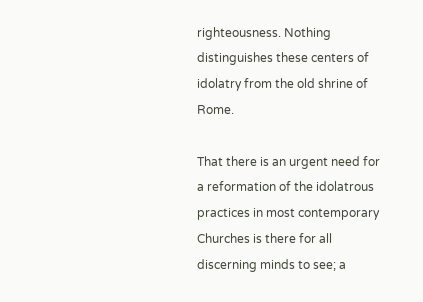righteousness. Nothing distinguishes these centers of idolatry from the old shrine of Rome.

That there is an urgent need for a reformation of the idolatrous practices in most contemporary Churches is there for all discerning minds to see; a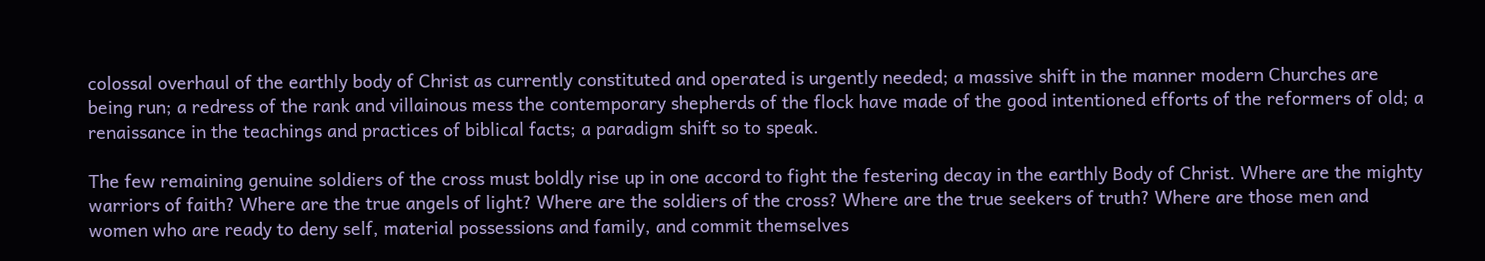colossal overhaul of the earthly body of Christ as currently constituted and operated is urgently needed; a massive shift in the manner modern Churches are being run; a redress of the rank and villainous mess the contemporary shepherds of the flock have made of the good intentioned efforts of the reformers of old; a renaissance in the teachings and practices of biblical facts; a paradigm shift so to speak.

The few remaining genuine soldiers of the cross must boldly rise up in one accord to fight the festering decay in the earthly Body of Christ. Where are the mighty warriors of faith? Where are the true angels of light? Where are the soldiers of the cross? Where are the true seekers of truth? Where are those men and women who are ready to deny self, material possessions and family, and commit themselves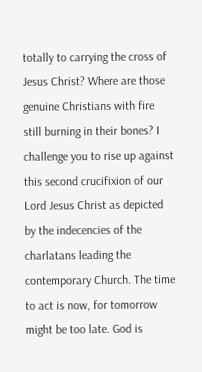totally to carrying the cross of Jesus Christ? Where are those genuine Christians with fire still burning in their bones? I challenge you to rise up against this second crucifixion of our Lord Jesus Christ as depicted by the indecencies of the charlatans leading the contemporary Church. The time to act is now, for tomorrow might be too late. God is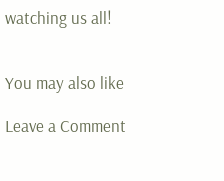watching us all!


You may also like

Leave a Comment